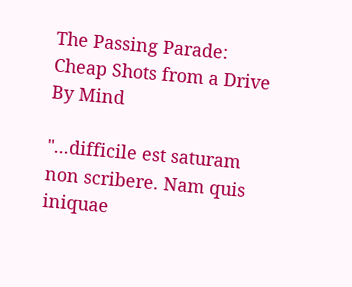The Passing Parade: Cheap Shots from a Drive By Mind

"...difficile est saturam non scribere. Nam quis iniquae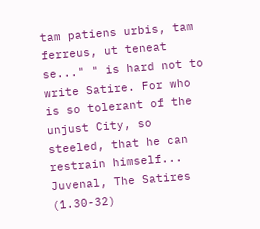tam patiens urbis, tam ferreus, ut teneat se..." " is hard not to write Satire. For who is so tolerant of the unjust City, so steeled, that he can restrain himself... Juvenal, The Satires (1.30-32)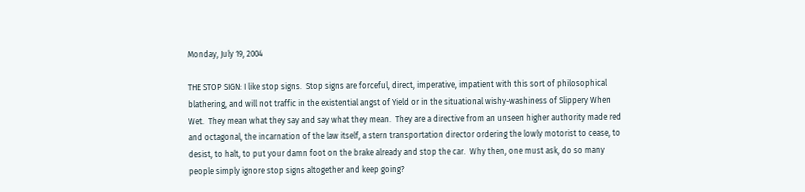Monday, July 19, 2004

THE STOP SIGN: I like stop signs.  Stop signs are forceful, direct, imperative, impatient with this sort of philosophical blathering, and will not traffic in the existential angst of Yield or in the situational wishy-washiness of Slippery When Wet.  They mean what they say and say what they mean.  They are a directive from an unseen higher authority made red and octagonal, the incarnation of the law itself, a stern transportation director ordering the lowly motorist to cease, to desist, to halt, to put your damn foot on the brake already and stop the car.  Why then, one must ask, do so many people simply ignore stop signs altogether and keep going?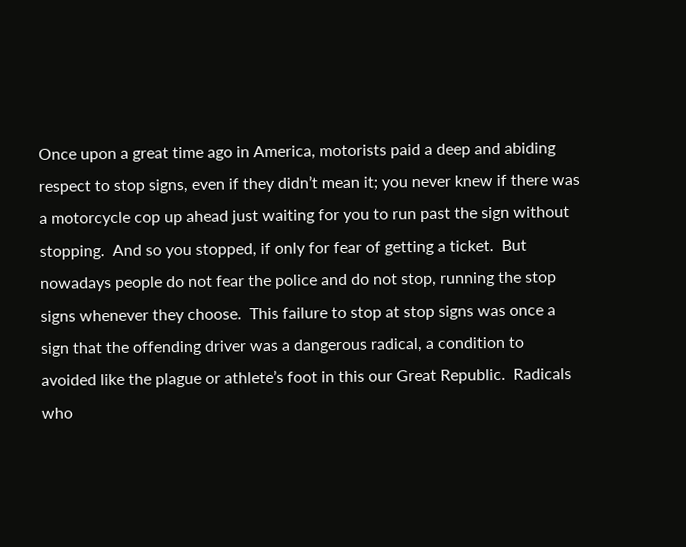Once upon a great time ago in America, motorists paid a deep and abiding respect to stop signs, even if they didn’t mean it; you never knew if there was a motorcycle cop up ahead just waiting for you to run past the sign without stopping.  And so you stopped, if only for fear of getting a ticket.  But nowadays people do not fear the police and do not stop, running the stop signs whenever they choose.  This failure to stop at stop signs was once a sign that the offending driver was a dangerous radical, a condition to avoided like the plague or athlete’s foot in this our Great Republic.  Radicals who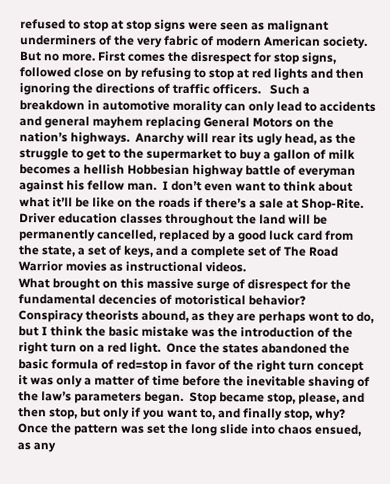refused to stop at stop signs were seen as malignant underminers of the very fabric of modern American society.  But no more. First comes the disrespect for stop signs, followed close on by refusing to stop at red lights and then ignoring the directions of traffic officers.   Such a breakdown in automotive morality can only lead to accidents and general mayhem replacing General Motors on the nation’s highways.  Anarchy will rear its ugly head, as the struggle to get to the supermarket to buy a gallon of milk becomes a hellish Hobbesian highway battle of everyman against his fellow man.  I don’t even want to think about what it’ll be like on the roads if there’s a sale at Shop-Rite.  Driver education classes throughout the land will be permanently cancelled, replaced by a good luck card from the state, a set of keys, and a complete set of The Road Warrior movies as instructional videos.
What brought on this massive surge of disrespect for the fundamental decencies of motoristical behavior?  Conspiracy theorists abound, as they are perhaps wont to do, but I think the basic mistake was the introduction of the right turn on a red light.  Once the states abandoned the basic formula of red=stop in favor of the right turn concept it was only a matter of time before the inevitable shaving of the law’s parameters began.  Stop became stop, please, and then stop, but only if you want to, and finally stop, why?  Once the pattern was set the long slide into chaos ensued, as any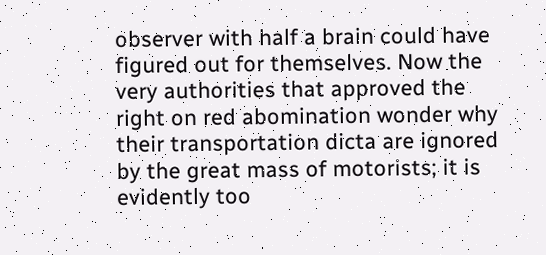observer with half a brain could have figured out for themselves. Now the very authorities that approved the right on red abomination wonder why their transportation dicta are ignored by the great mass of motorists; it is evidently too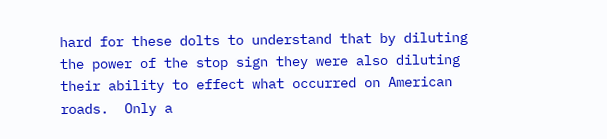hard for these dolts to understand that by diluting the power of the stop sign they were also diluting their ability to effect what occurred on American roads.  Only a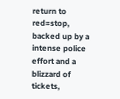return to red=stop, backed up by a intense police effort and a blizzard of tickets,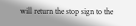will return the stop sign to the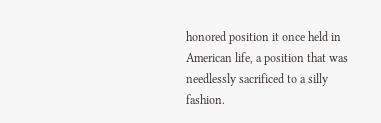honored position it once held in American life, a position that was needlessly sacrificed to a silly fashion.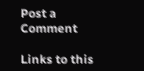Post a Comment

Links to this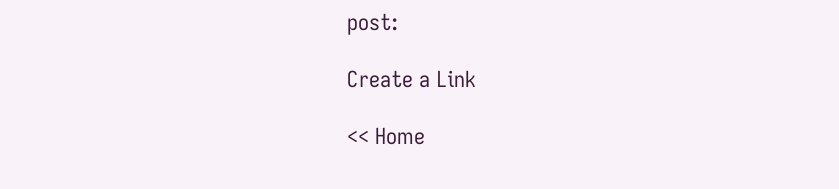post:

Create a Link

<< Home